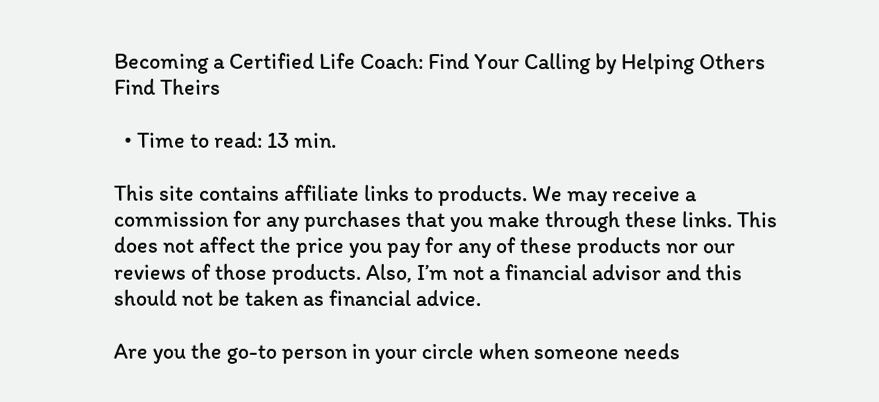Becoming a Certified Life Coach: Find Your Calling by Helping Others Find Theirs

  • Time to read: 13 min.

This site contains affiliate links to products. We may receive a commission for any purchases that you make through these links. This does not affect the price you pay for any of these products nor our reviews of those products. Also, I’m not a financial advisor and this should not be taken as financial advice.

Are you the go-to person in your circle when someone needs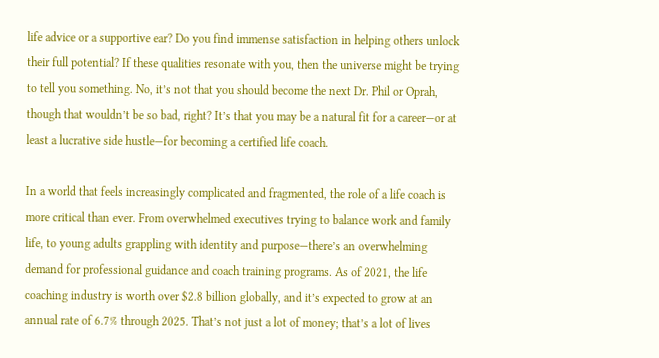life advice or a supportive ear? Do you find immense satisfaction in helping others unlock their full potential? If these qualities resonate with you, then the universe might be trying to tell you something. No, it’s not that you should become the next Dr. Phil or Oprah, though that wouldn’t be so bad, right? It’s that you may be a natural fit for a career—or at least a lucrative side hustle—for becoming a certified life coach.

In a world that feels increasingly complicated and fragmented, the role of a life coach is more critical than ever. From overwhelmed executives trying to balance work and family life, to young adults grappling with identity and purpose—there’s an overwhelming demand for professional guidance and coach training programs. As of 2021, the life coaching industry is worth over $2.8 billion globally, and it’s expected to grow at an annual rate of 6.7% through 2025. That’s not just a lot of money; that’s a lot of lives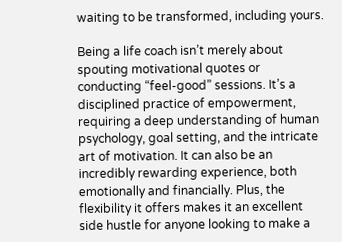waiting to be transformed, including yours.

Being a life coach isn’t merely about spouting motivational quotes or conducting “feel-good” sessions. It’s a disciplined practice of empowerment, requiring a deep understanding of human psychology, goal setting, and the intricate art of motivation. It can also be an incredibly rewarding experience, both emotionally and financially. Plus, the flexibility it offers makes it an excellent side hustle for anyone looking to make a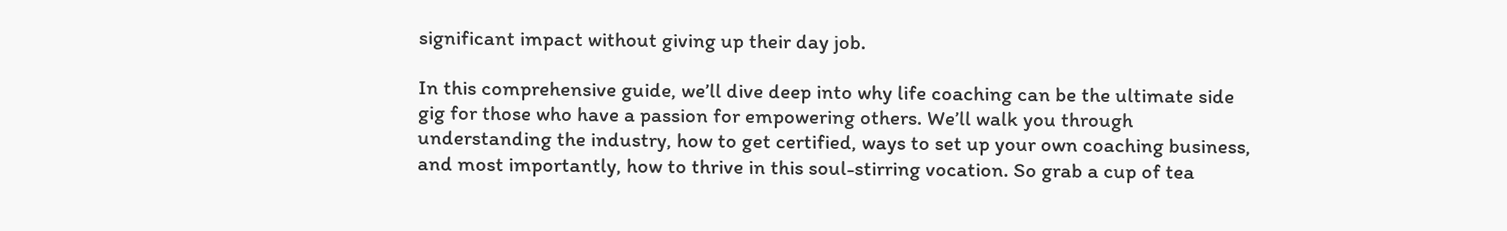significant impact without giving up their day job.

In this comprehensive guide, we’ll dive deep into why life coaching can be the ultimate side gig for those who have a passion for empowering others. We’ll walk you through understanding the industry, how to get certified, ways to set up your own coaching business, and most importantly, how to thrive in this soul-stirring vocation. So grab a cup of tea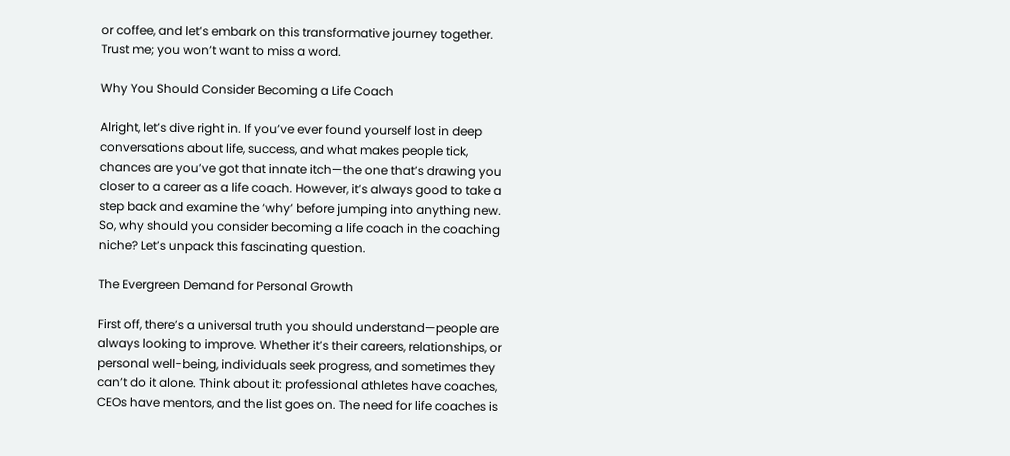or coffee, and let’s embark on this transformative journey together. Trust me; you won’t want to miss a word.

Why You Should Consider Becoming a Life Coach

Alright, let’s dive right in. If you’ve ever found yourself lost in deep conversations about life, success, and what makes people tick, chances are you’ve got that innate itch—the one that’s drawing you closer to a career as a life coach. However, it’s always good to take a step back and examine the ‘why’ before jumping into anything new. So, why should you consider becoming a life coach in the coaching niche? Let’s unpack this fascinating question.

The Evergreen Demand for Personal Growth

First off, there’s a universal truth you should understand—people are always looking to improve. Whether it’s their careers, relationships, or personal well-being, individuals seek progress, and sometimes they can’t do it alone. Think about it: professional athletes have coaches, CEOs have mentors, and the list goes on. The need for life coaches is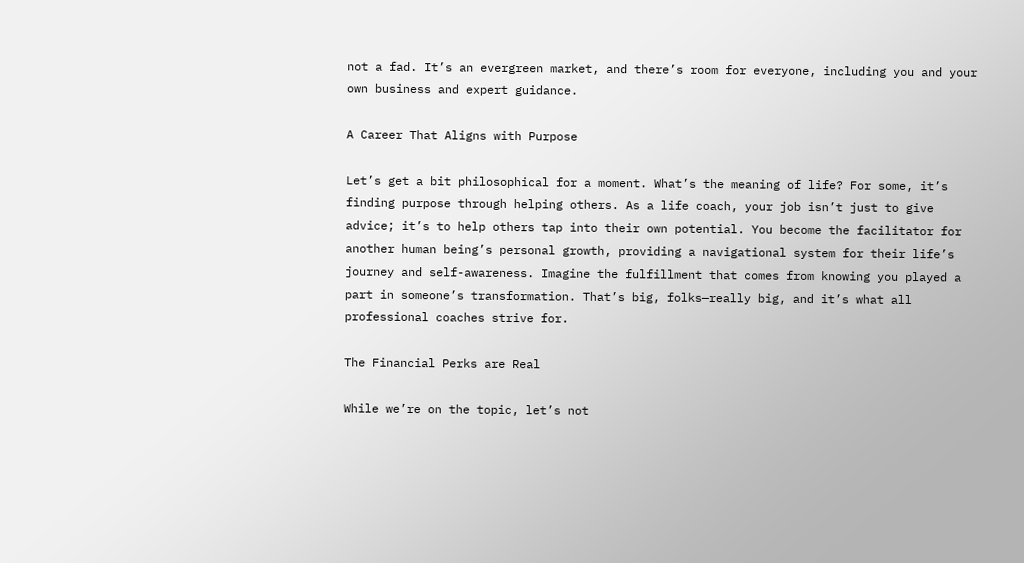not a fad. It’s an evergreen market, and there’s room for everyone, including you and your own business and expert guidance.

A Career That Aligns with Purpose

Let’s get a bit philosophical for a moment. What’s the meaning of life? For some, it’s finding purpose through helping others. As a life coach, your job isn’t just to give advice; it’s to help others tap into their own potential. You become the facilitator for another human being’s personal growth, providing a navigational system for their life’s journey and self-awareness. Imagine the fulfillment that comes from knowing you played a part in someone’s transformation. That’s big, folks—really big, and it’s what all professional coaches strive for.

The Financial Perks are Real

While we’re on the topic, let’s not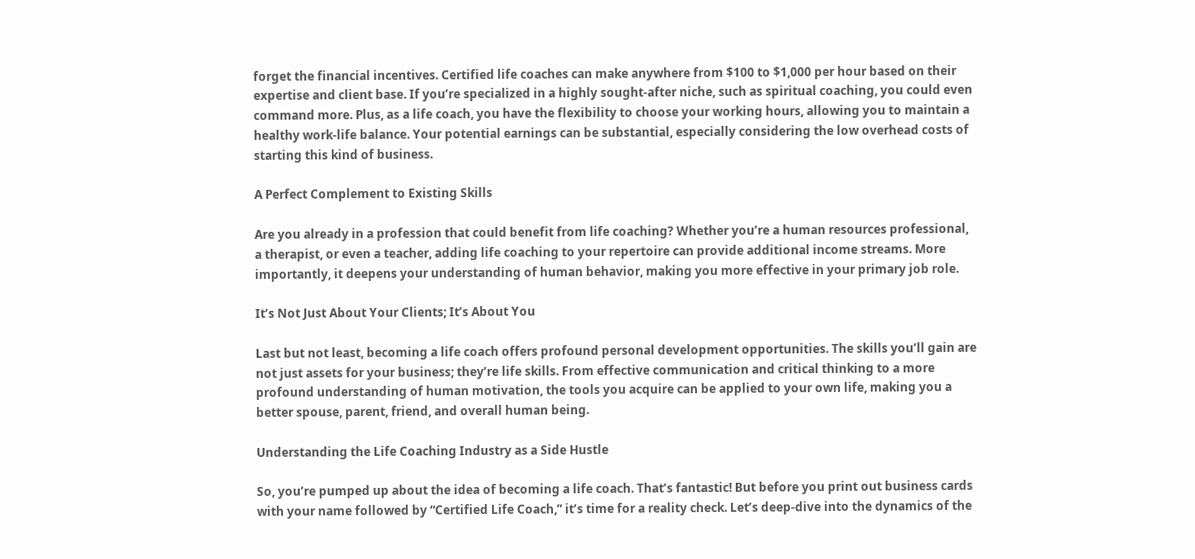forget the financial incentives. Certified life coaches can make anywhere from $100 to $1,000 per hour based on their expertise and client base. If you’re specialized in a highly sought-after niche, such as spiritual coaching, you could even command more. Plus, as a life coach, you have the flexibility to choose your working hours, allowing you to maintain a healthy work-life balance. Your potential earnings can be substantial, especially considering the low overhead costs of starting this kind of business.

A Perfect Complement to Existing Skills

Are you already in a profession that could benefit from life coaching? Whether you’re a human resources professional, a therapist, or even a teacher, adding life coaching to your repertoire can provide additional income streams. More importantly, it deepens your understanding of human behavior, making you more effective in your primary job role.

It’s Not Just About Your Clients; It’s About You

Last but not least, becoming a life coach offers profound personal development opportunities. The skills you’ll gain are not just assets for your business; they’re life skills. From effective communication and critical thinking to a more profound understanding of human motivation, the tools you acquire can be applied to your own life, making you a better spouse, parent, friend, and overall human being.

Understanding the Life Coaching Industry as a Side Hustle

So, you’re pumped up about the idea of becoming a life coach. That’s fantastic! But before you print out business cards with your name followed by “Certified Life Coach,” it’s time for a reality check. Let’s deep-dive into the dynamics of the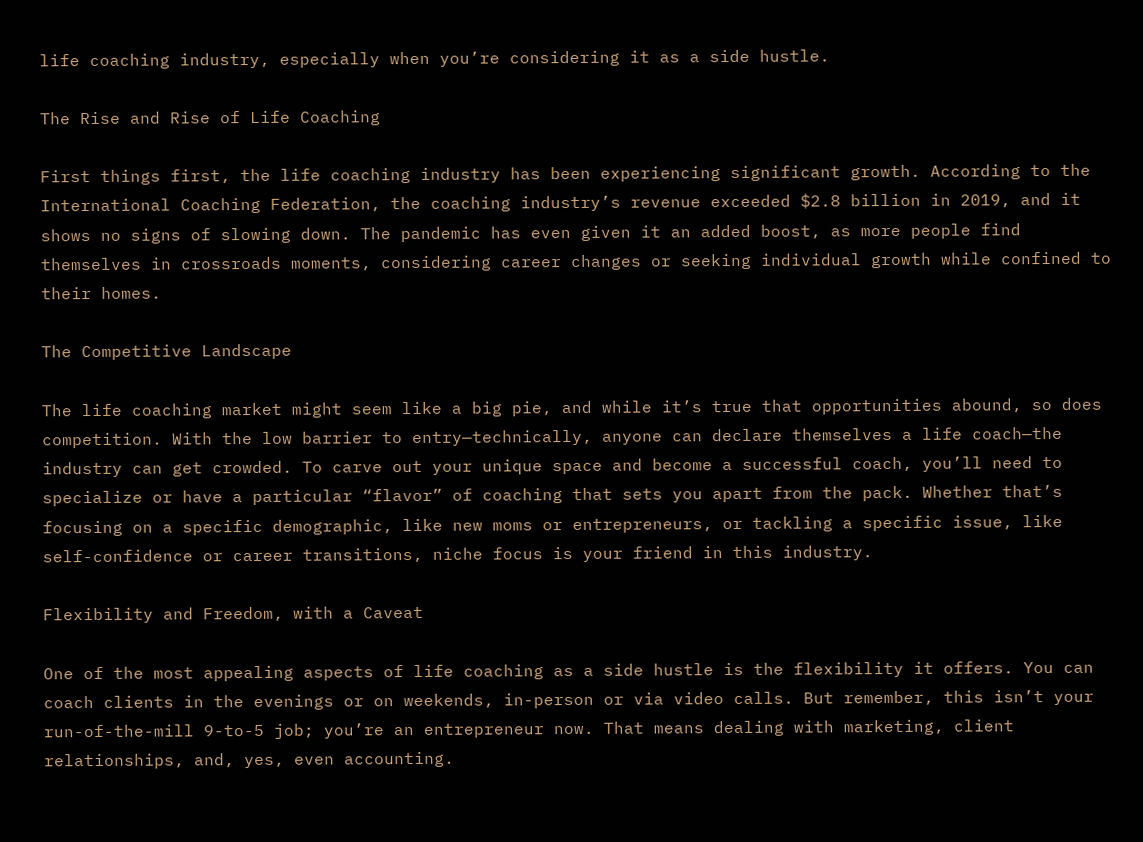life coaching industry, especially when you’re considering it as a side hustle.

The Rise and Rise of Life Coaching

First things first, the life coaching industry has been experiencing significant growth. According to the International Coaching Federation, the coaching industry’s revenue exceeded $2.8 billion in 2019, and it shows no signs of slowing down. The pandemic has even given it an added boost, as more people find themselves in crossroads moments, considering career changes or seeking individual growth while confined to their homes.

The Competitive Landscape

The life coaching market might seem like a big pie, and while it’s true that opportunities abound, so does competition. With the low barrier to entry—technically, anyone can declare themselves a life coach—the industry can get crowded. To carve out your unique space and become a successful coach, you’ll need to specialize or have a particular “flavor” of coaching that sets you apart from the pack. Whether that’s focusing on a specific demographic, like new moms or entrepreneurs, or tackling a specific issue, like self-confidence or career transitions, niche focus is your friend in this industry.

Flexibility and Freedom, with a Caveat

One of the most appealing aspects of life coaching as a side hustle is the flexibility it offers. You can coach clients in the evenings or on weekends, in-person or via video calls. But remember, this isn’t your run-of-the-mill 9-to-5 job; you’re an entrepreneur now. That means dealing with marketing, client relationships, and, yes, even accounting.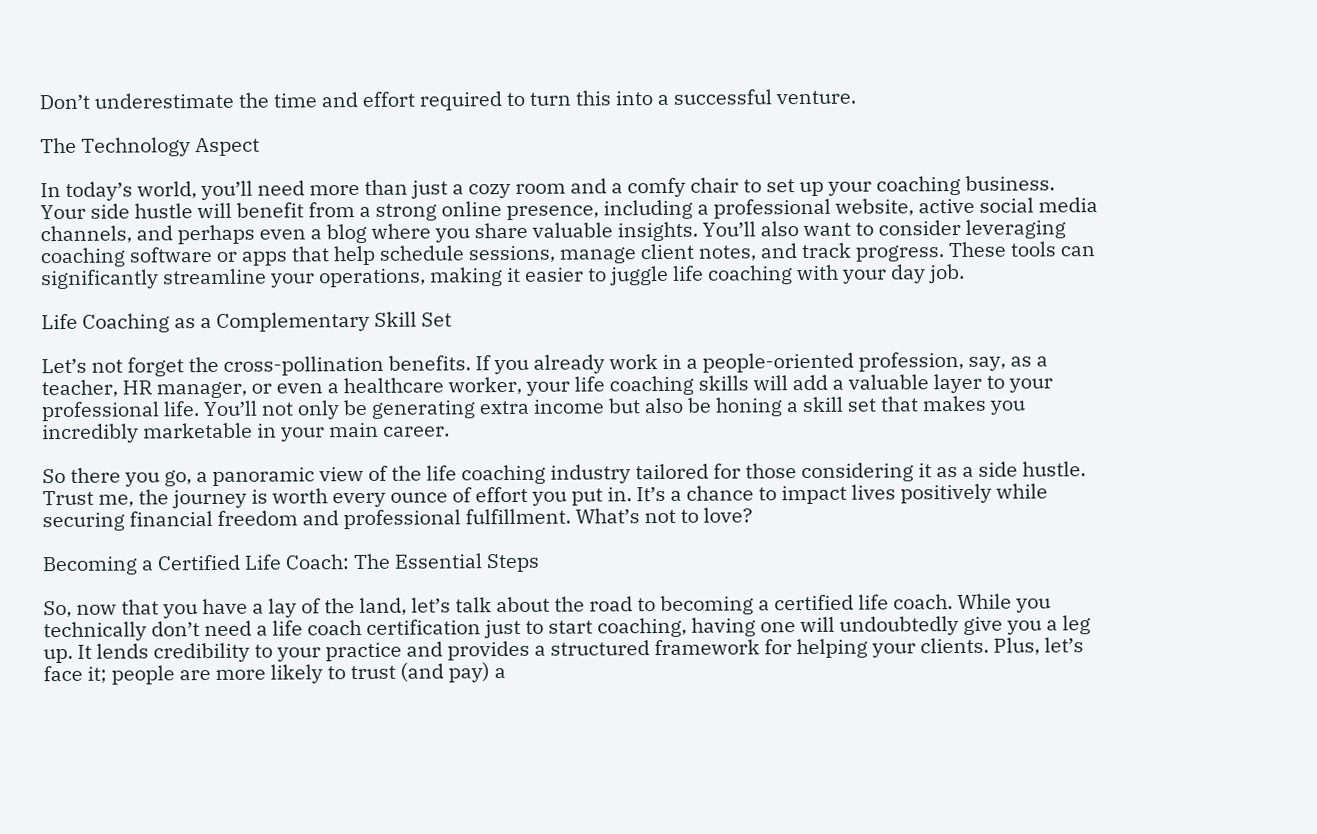Don’t underestimate the time and effort required to turn this into a successful venture.

The Technology Aspect

In today’s world, you’ll need more than just a cozy room and a comfy chair to set up your coaching business. Your side hustle will benefit from a strong online presence, including a professional website, active social media channels, and perhaps even a blog where you share valuable insights. You’ll also want to consider leveraging coaching software or apps that help schedule sessions, manage client notes, and track progress. These tools can significantly streamline your operations, making it easier to juggle life coaching with your day job.

Life Coaching as a Complementary Skill Set

Let’s not forget the cross-pollination benefits. If you already work in a people-oriented profession, say, as a teacher, HR manager, or even a healthcare worker, your life coaching skills will add a valuable layer to your professional life. You’ll not only be generating extra income but also be honing a skill set that makes you incredibly marketable in your main career.

So there you go, a panoramic view of the life coaching industry tailored for those considering it as a side hustle. Trust me, the journey is worth every ounce of effort you put in. It’s a chance to impact lives positively while securing financial freedom and professional fulfillment. What’s not to love?

Becoming a Certified Life Coach: The Essential Steps

So, now that you have a lay of the land, let’s talk about the road to becoming a certified life coach. While you technically don’t need a life coach certification just to start coaching, having one will undoubtedly give you a leg up. It lends credibility to your practice and provides a structured framework for helping your clients. Plus, let’s face it; people are more likely to trust (and pay) a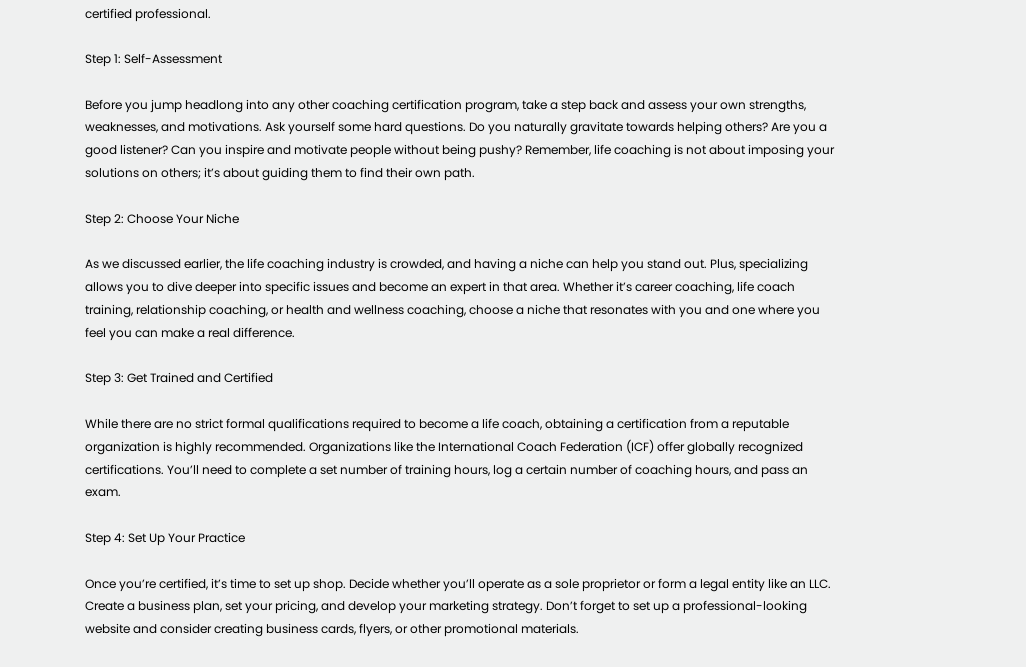certified professional.

Step 1: Self-Assessment

Before you jump headlong into any other coaching certification program, take a step back and assess your own strengths, weaknesses, and motivations. Ask yourself some hard questions. Do you naturally gravitate towards helping others? Are you a good listener? Can you inspire and motivate people without being pushy? Remember, life coaching is not about imposing your solutions on others; it’s about guiding them to find their own path.

Step 2: Choose Your Niche

As we discussed earlier, the life coaching industry is crowded, and having a niche can help you stand out. Plus, specializing allows you to dive deeper into specific issues and become an expert in that area. Whether it’s career coaching, life coach training, relationship coaching, or health and wellness coaching, choose a niche that resonates with you and one where you feel you can make a real difference.

Step 3: Get Trained and Certified

While there are no strict formal qualifications required to become a life coach, obtaining a certification from a reputable organization is highly recommended. Organizations like the International Coach Federation (ICF) offer globally recognized certifications. You’ll need to complete a set number of training hours, log a certain number of coaching hours, and pass an exam.

Step 4: Set Up Your Practice

Once you’re certified, it’s time to set up shop. Decide whether you’ll operate as a sole proprietor or form a legal entity like an LLC. Create a business plan, set your pricing, and develop your marketing strategy. Don’t forget to set up a professional-looking website and consider creating business cards, flyers, or other promotional materials.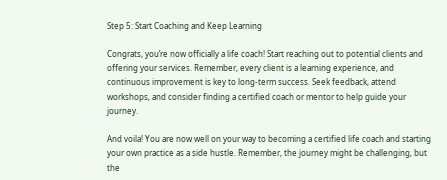Step 5: Start Coaching and Keep Learning

Congrats, you’re now officially a life coach! Start reaching out to potential clients and offering your services. Remember, every client is a learning experience, and continuous improvement is key to long-term success. Seek feedback, attend workshops, and consider finding a certified coach or mentor to help guide your journey.

And voila! You are now well on your way to becoming a certified life coach and starting your own practice as a side hustle. Remember, the journey might be challenging, but the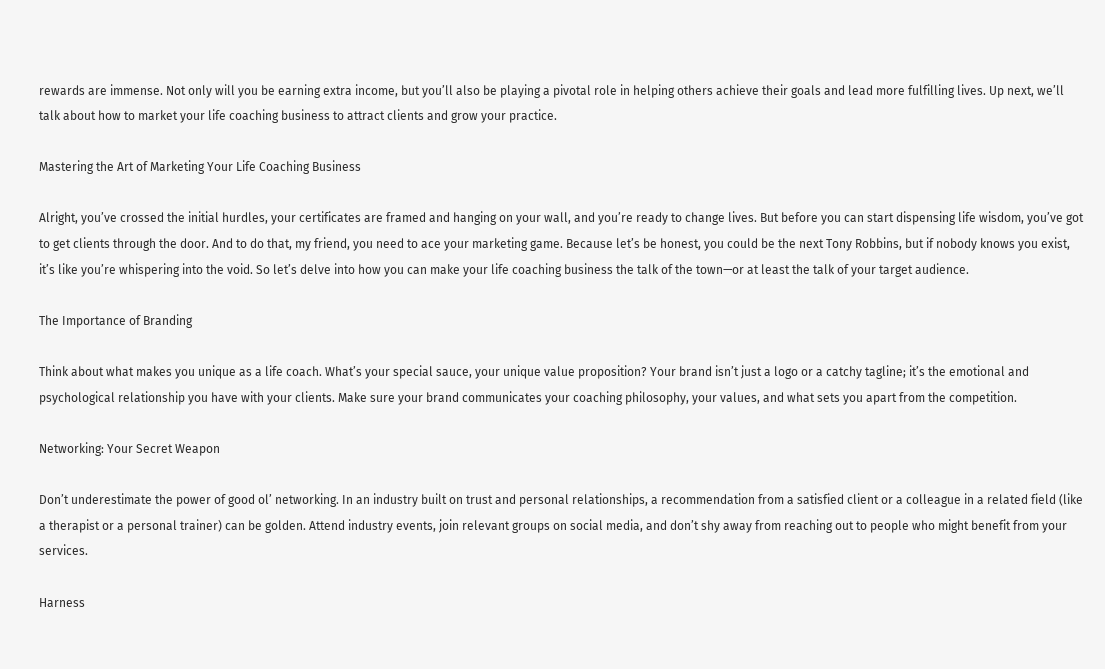rewards are immense. Not only will you be earning extra income, but you’ll also be playing a pivotal role in helping others achieve their goals and lead more fulfilling lives. Up next, we’ll talk about how to market your life coaching business to attract clients and grow your practice.

Mastering the Art of Marketing Your Life Coaching Business

Alright, you’ve crossed the initial hurdles, your certificates are framed and hanging on your wall, and you’re ready to change lives. But before you can start dispensing life wisdom, you’ve got to get clients through the door. And to do that, my friend, you need to ace your marketing game. Because let’s be honest, you could be the next Tony Robbins, but if nobody knows you exist, it’s like you’re whispering into the void. So let’s delve into how you can make your life coaching business the talk of the town—or at least the talk of your target audience.

The Importance of Branding

Think about what makes you unique as a life coach. What’s your special sauce, your unique value proposition? Your brand isn’t just a logo or a catchy tagline; it’s the emotional and psychological relationship you have with your clients. Make sure your brand communicates your coaching philosophy, your values, and what sets you apart from the competition.

Networking: Your Secret Weapon

Don’t underestimate the power of good ol’ networking. In an industry built on trust and personal relationships, a recommendation from a satisfied client or a colleague in a related field (like a therapist or a personal trainer) can be golden. Attend industry events, join relevant groups on social media, and don’t shy away from reaching out to people who might benefit from your services.

Harness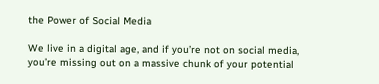the Power of Social Media

We live in a digital age, and if you’re not on social media, you’re missing out on a massive chunk of your potential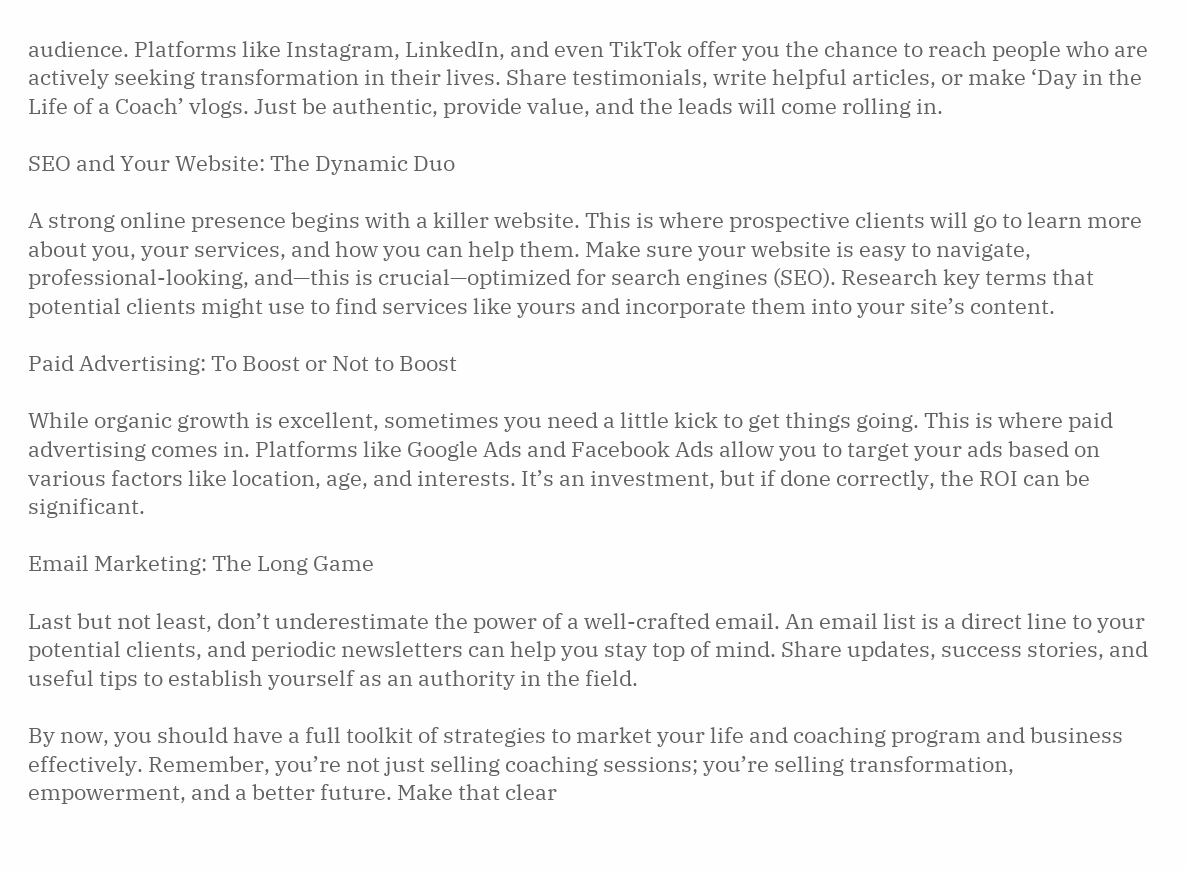audience. Platforms like Instagram, LinkedIn, and even TikTok offer you the chance to reach people who are actively seeking transformation in their lives. Share testimonials, write helpful articles, or make ‘Day in the Life of a Coach’ vlogs. Just be authentic, provide value, and the leads will come rolling in.

SEO and Your Website: The Dynamic Duo

A strong online presence begins with a killer website. This is where prospective clients will go to learn more about you, your services, and how you can help them. Make sure your website is easy to navigate, professional-looking, and—this is crucial—optimized for search engines (SEO). Research key terms that potential clients might use to find services like yours and incorporate them into your site’s content.

Paid Advertising: To Boost or Not to Boost

While organic growth is excellent, sometimes you need a little kick to get things going. This is where paid advertising comes in. Platforms like Google Ads and Facebook Ads allow you to target your ads based on various factors like location, age, and interests. It’s an investment, but if done correctly, the ROI can be significant.

Email Marketing: The Long Game

Last but not least, don’t underestimate the power of a well-crafted email. An email list is a direct line to your potential clients, and periodic newsletters can help you stay top of mind. Share updates, success stories, and useful tips to establish yourself as an authority in the field.

By now, you should have a full toolkit of strategies to market your life and coaching program and business effectively. Remember, you’re not just selling coaching sessions; you’re selling transformation, empowerment, and a better future. Make that clear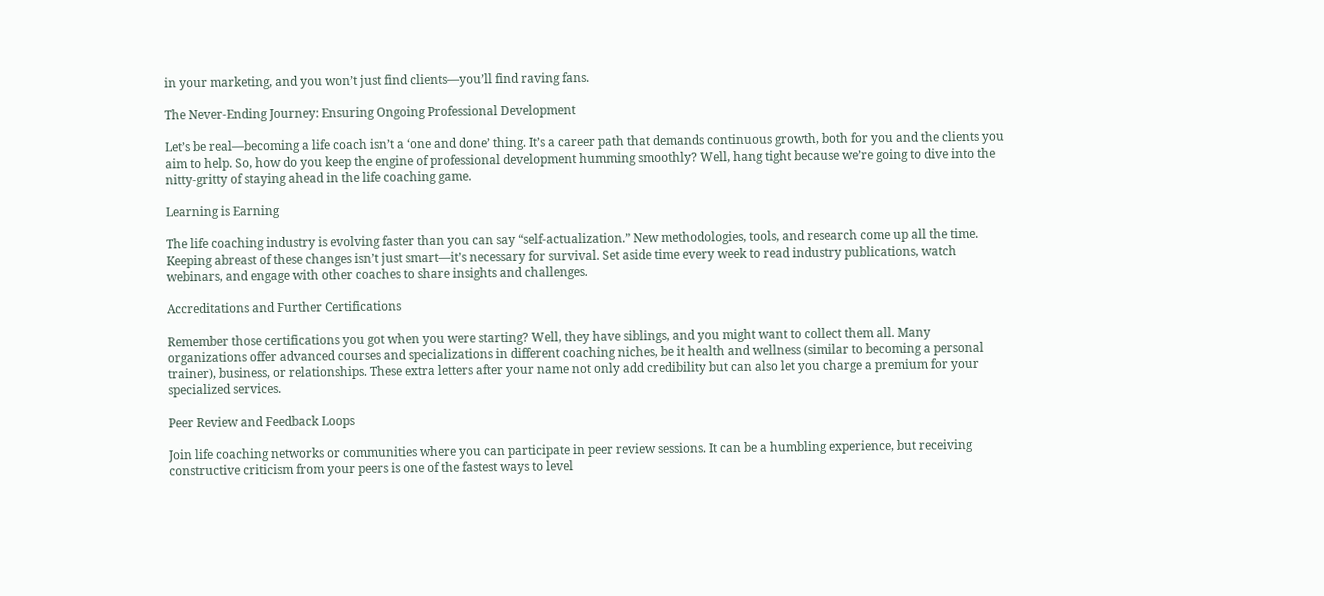in your marketing, and you won’t just find clients—you’ll find raving fans.

The Never-Ending Journey: Ensuring Ongoing Professional Development

Let’s be real—becoming a life coach isn’t a ‘one and done’ thing. It’s a career path that demands continuous growth, both for you and the clients you aim to help. So, how do you keep the engine of professional development humming smoothly? Well, hang tight because we’re going to dive into the nitty-gritty of staying ahead in the life coaching game.

Learning is Earning

The life coaching industry is evolving faster than you can say “self-actualization.” New methodologies, tools, and research come up all the time. Keeping abreast of these changes isn’t just smart—it’s necessary for survival. Set aside time every week to read industry publications, watch webinars, and engage with other coaches to share insights and challenges.

Accreditations and Further Certifications

Remember those certifications you got when you were starting? Well, they have siblings, and you might want to collect them all. Many organizations offer advanced courses and specializations in different coaching niches, be it health and wellness (similar to becoming a personal trainer), business, or relationships. These extra letters after your name not only add credibility but can also let you charge a premium for your specialized services.

Peer Review and Feedback Loops

Join life coaching networks or communities where you can participate in peer review sessions. It can be a humbling experience, but receiving constructive criticism from your peers is one of the fastest ways to level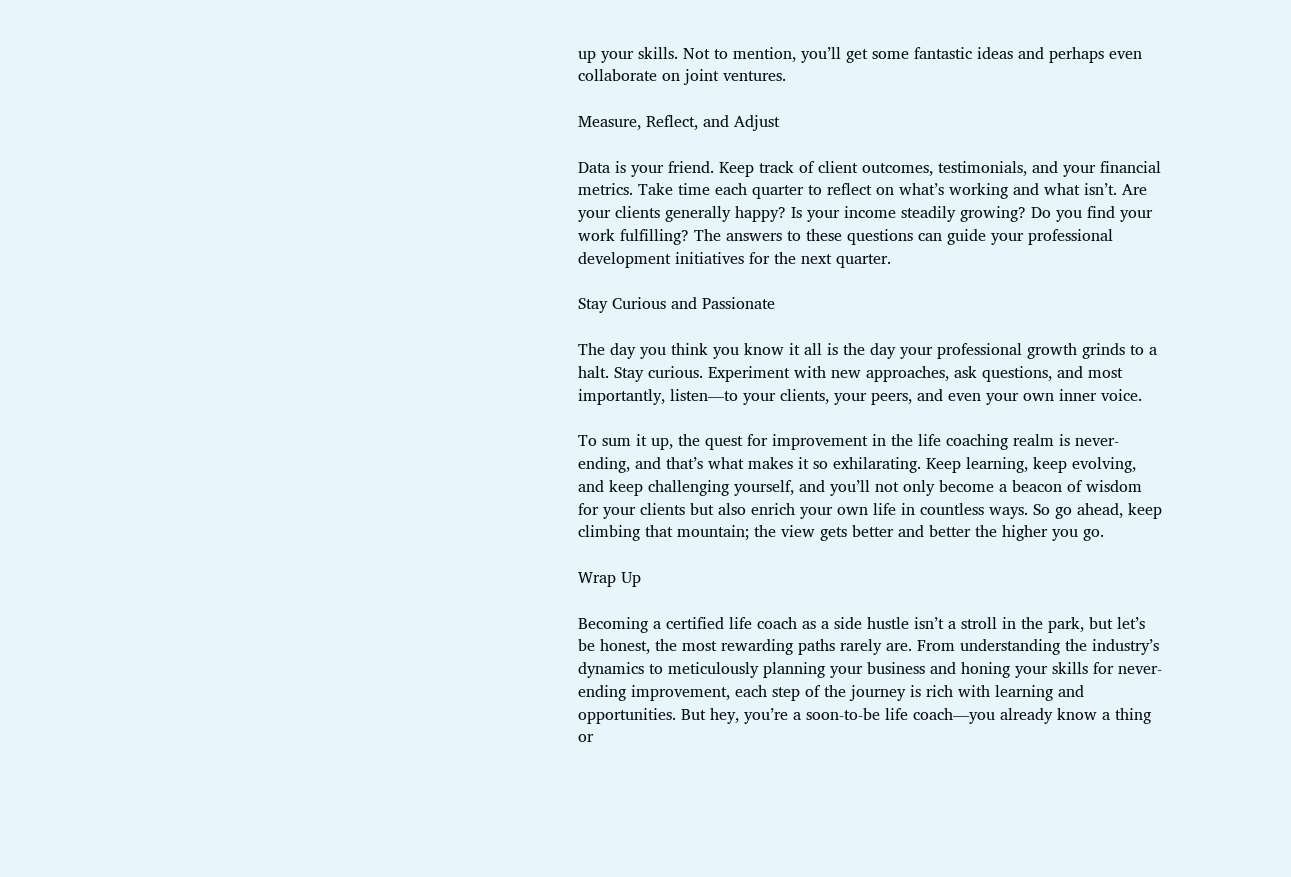up your skills. Not to mention, you’ll get some fantastic ideas and perhaps even collaborate on joint ventures.

Measure, Reflect, and Adjust

Data is your friend. Keep track of client outcomes, testimonials, and your financial metrics. Take time each quarter to reflect on what’s working and what isn’t. Are your clients generally happy? Is your income steadily growing? Do you find your work fulfilling? The answers to these questions can guide your professional development initiatives for the next quarter.

Stay Curious and Passionate

The day you think you know it all is the day your professional growth grinds to a halt. Stay curious. Experiment with new approaches, ask questions, and most importantly, listen—to your clients, your peers, and even your own inner voice.

To sum it up, the quest for improvement in the life coaching realm is never-ending, and that’s what makes it so exhilarating. Keep learning, keep evolving, and keep challenging yourself, and you’ll not only become a beacon of wisdom for your clients but also enrich your own life in countless ways. So go ahead, keep climbing that mountain; the view gets better and better the higher you go.

Wrap Up

Becoming a certified life coach as a side hustle isn’t a stroll in the park, but let’s be honest, the most rewarding paths rarely are. From understanding the industry’s dynamics to meticulously planning your business and honing your skills for never-ending improvement, each step of the journey is rich with learning and opportunities. But hey, you’re a soon-to-be life coach—you already know a thing or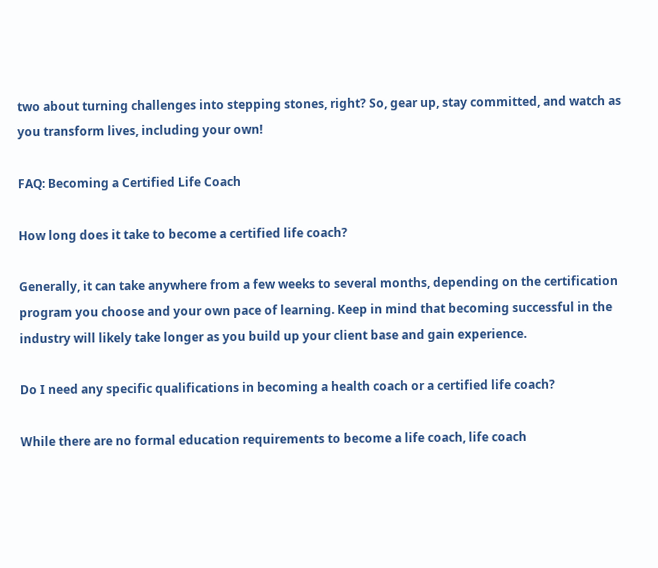two about turning challenges into stepping stones, right? So, gear up, stay committed, and watch as you transform lives, including your own!

FAQ: Becoming a Certified Life Coach

How long does it take to become a certified life coach?

Generally, it can take anywhere from a few weeks to several months, depending on the certification program you choose and your own pace of learning. Keep in mind that becoming successful in the industry will likely take longer as you build up your client base and gain experience.

Do I need any specific qualifications in becoming a health coach or a certified life coach?

While there are no formal education requirements to become a life coach, life coach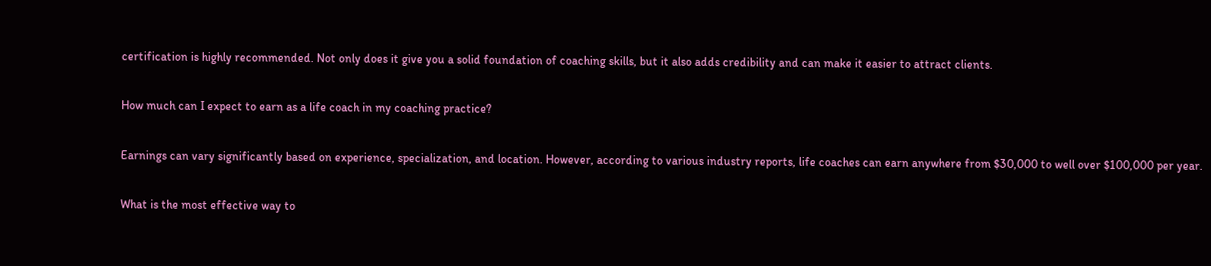certification is highly recommended. Not only does it give you a solid foundation of coaching skills, but it also adds credibility and can make it easier to attract clients.

How much can I expect to earn as a life coach in my coaching practice?

Earnings can vary significantly based on experience, specialization, and location. However, according to various industry reports, life coaches can earn anywhere from $30,000 to well over $100,000 per year.

What is the most effective way to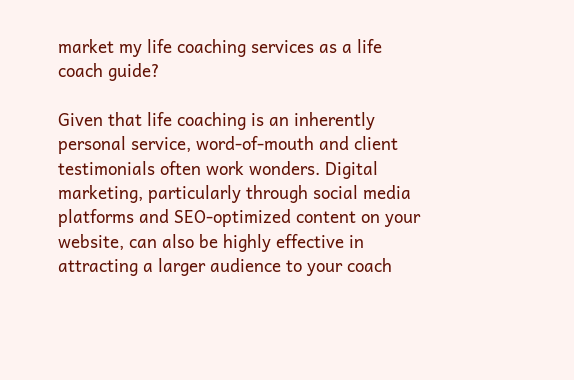market my life coaching services as a life coach guide?

Given that life coaching is an inherently personal service, word-of-mouth and client testimonials often work wonders. Digital marketing, particularly through social media platforms and SEO-optimized content on your website, can also be highly effective in attracting a larger audience to your coach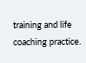training and life coaching practice.